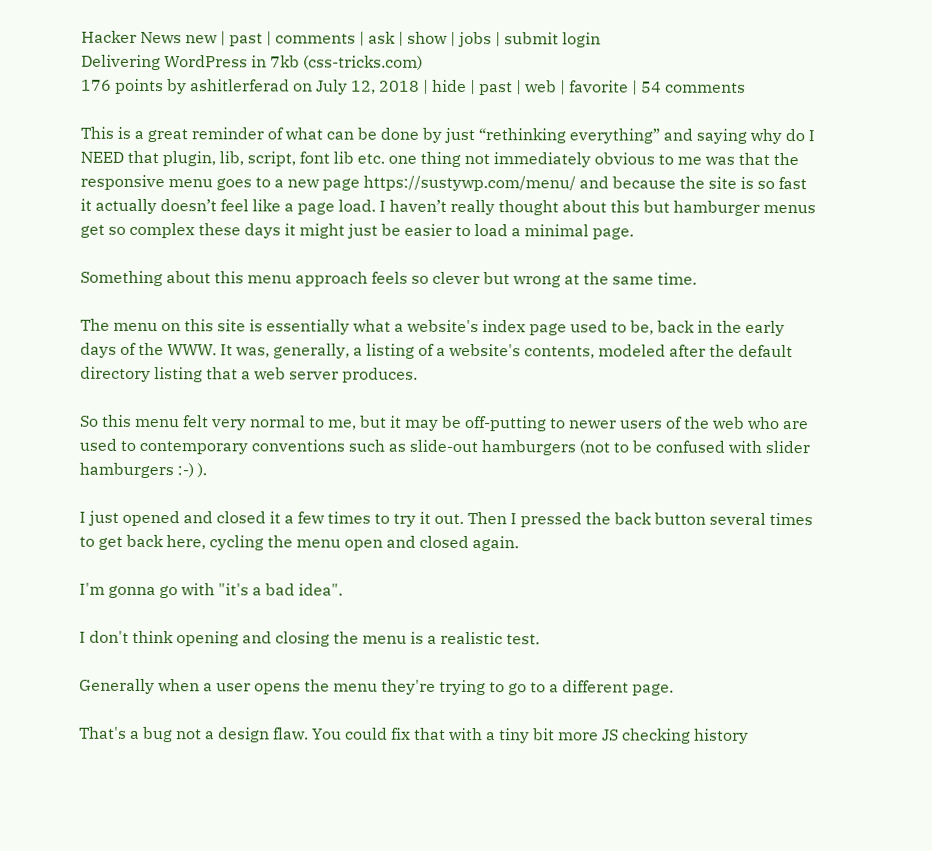Hacker News new | past | comments | ask | show | jobs | submit login
Delivering WordPress in 7kb (css-tricks.com)
176 points by ashitlerferad on July 12, 2018 | hide | past | web | favorite | 54 comments

This is a great reminder of what can be done by just “rethinking everything” and saying why do I NEED that plugin, lib, script, font lib etc. one thing not immediately obvious to me was that the responsive menu goes to a new page https://sustywp.com/menu/ and because the site is so fast it actually doesn’t feel like a page load. I haven’t really thought about this but hamburger menus get so complex these days it might just be easier to load a minimal page.

Something about this menu approach feels so clever but wrong at the same time.

The menu on this site is essentially what a website's index page used to be, back in the early days of the WWW. It was, generally, a listing of a website's contents, modeled after the default directory listing that a web server produces.

So this menu felt very normal to me, but it may be off-putting to newer users of the web who are used to contemporary conventions such as slide-out hamburgers (not to be confused with slider hamburgers :-) ).

I just opened and closed it a few times to try it out. Then I pressed the back button several times to get back here, cycling the menu open and closed again.

I'm gonna go with "it's a bad idea".

I don't think opening and closing the menu is a realistic test.

Generally when a user opens the menu they're trying to go to a different page.

That's a bug not a design flaw. You could fix that with a tiny bit more JS checking history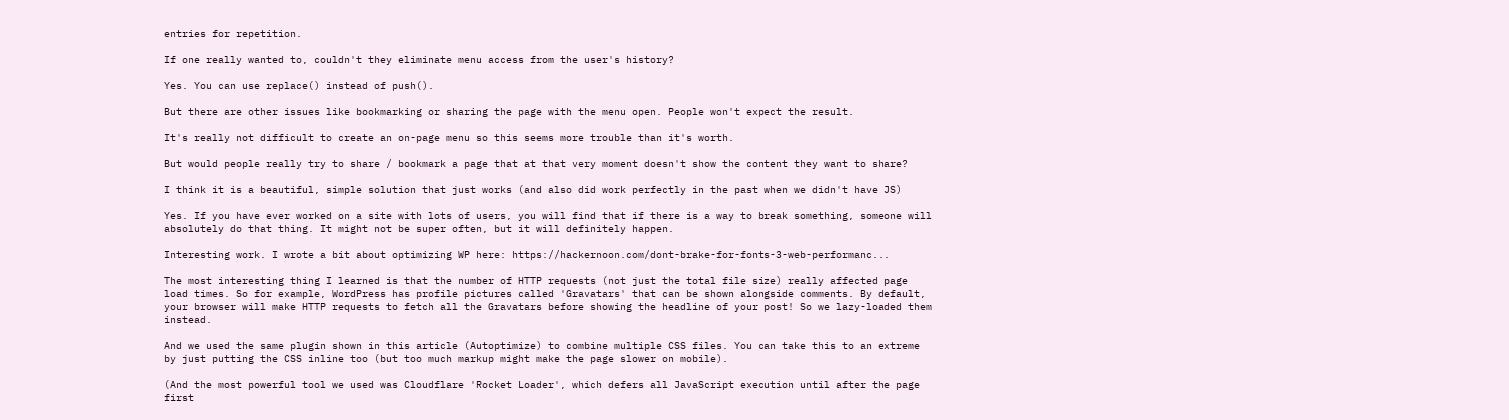entries for repetition.

If one really wanted to, couldn't they eliminate menu access from the user's history?

Yes. You can use replace() instead of push().

But there are other issues like bookmarking or sharing the page with the menu open. People won't expect the result.

It's really not difficult to create an on-page menu so this seems more trouble than it's worth.

But would people really try to share / bookmark a page that at that very moment doesn't show the content they want to share?

I think it is a beautiful, simple solution that just works (and also did work perfectly in the past when we didn't have JS)

Yes. If you have ever worked on a site with lots of users, you will find that if there is a way to break something, someone will absolutely do that thing. It might not be super often, but it will definitely happen.

Interesting work. I wrote a bit about optimizing WP here: https://hackernoon.com/dont-brake-for-fonts-3-web-performanc...

The most interesting thing I learned is that the number of HTTP requests (not just the total file size) really affected page load times. So for example, WordPress has profile pictures called 'Gravatars' that can be shown alongside comments. By default, your browser will make HTTP requests to fetch all the Gravatars before showing the headline of your post! So we lazy-loaded them instead.

And we used the same plugin shown in this article (Autoptimize) to combine multiple CSS files. You can take this to an extreme by just putting the CSS inline too (but too much markup might make the page slower on mobile).

(And the most powerful tool we used was Cloudflare 'Rocket Loader', which defers all JavaScript execution until after the page first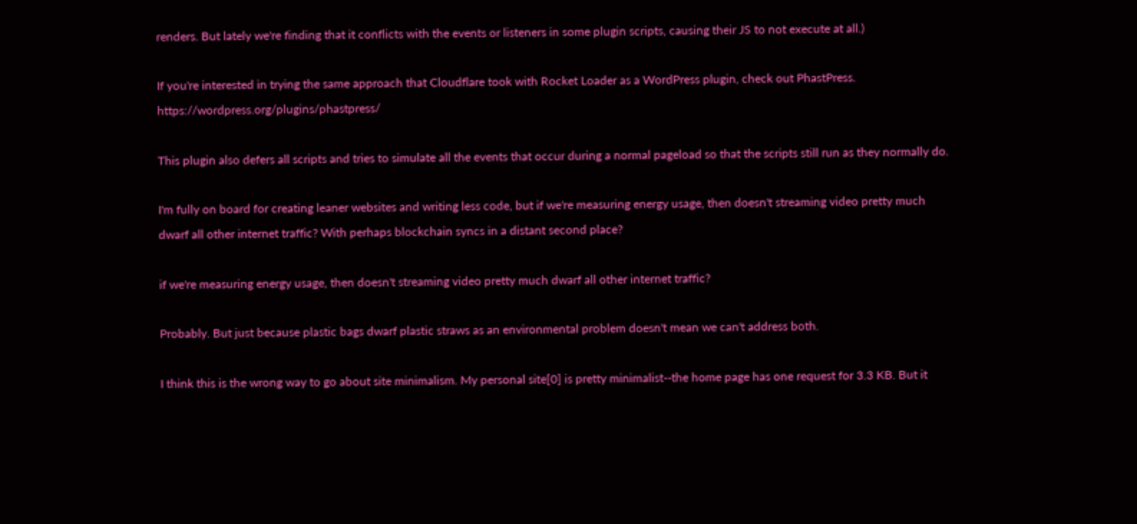renders. But lately we're finding that it conflicts with the events or listeners in some plugin scripts, causing their JS to not execute at all.)

If you're interested in trying the same approach that Cloudflare took with Rocket Loader as a WordPress plugin, check out PhastPress. https://wordpress.org/plugins/phastpress/

This plugin also defers all scripts and tries to simulate all the events that occur during a normal pageload so that the scripts still run as they normally do.

I'm fully on board for creating leaner websites and writing less code, but if we're measuring energy usage, then doesn't streaming video pretty much dwarf all other internet traffic? With perhaps blockchain syncs in a distant second place?

if we're measuring energy usage, then doesn't streaming video pretty much dwarf all other internet traffic?

Probably. But just because plastic bags dwarf plastic straws as an environmental problem doesn't mean we can't address both.

I think this is the wrong way to go about site minimalism. My personal site[0] is pretty minimalist--the home page has one request for 3.3 KB. But it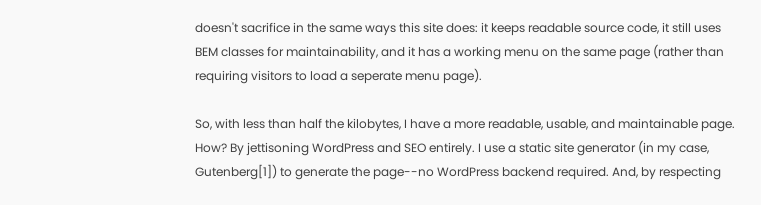doesn't sacrifice in the same ways this site does: it keeps readable source code, it still uses BEM classes for maintainability, and it has a working menu on the same page (rather than requiring visitors to load a seperate menu page).

So, with less than half the kilobytes, I have a more readable, usable, and maintainable page. How? By jettisoning WordPress and SEO entirely. I use a static site generator (in my case, Gutenberg[1]) to generate the page--no WordPress backend required. And, by respecting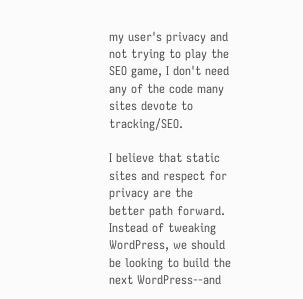my user's privacy and not trying to play the SEO game, I don't need any of the code many sites devote to tracking/SEO.

I believe that static sites and respect for privacy are the better path forward. Instead of tweaking WordPress, we should be looking to build the next WordPress--and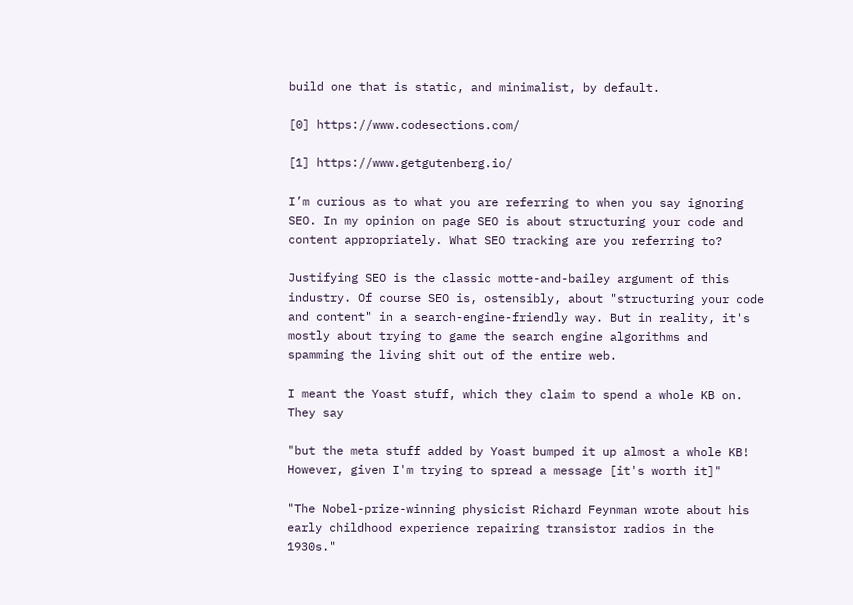build one that is static, and minimalist, by default.

[0] https://www.codesections.com/

[1] https://www.getgutenberg.io/

I’m curious as to what you are referring to when you say ignoring SEO. In my opinion on page SEO is about structuring your code and content appropriately. What SEO tracking are you referring to?

Justifying SEO is the classic motte-and-bailey argument of this industry. Of course SEO is, ostensibly, about "structuring your code and content" in a search-engine-friendly way. But in reality, it's mostly about trying to game the search engine algorithms and spamming the living shit out of the entire web.

I meant the Yoast stuff, which they claim to spend a whole KB on. They say

"but the meta stuff added by Yoast bumped it up almost a whole KB! However, given I'm trying to spread a message [it's worth it]"

"The Nobel-prize-winning physicist Richard Feynman wrote about his early childhood experience repairing transistor radios in the 1930s."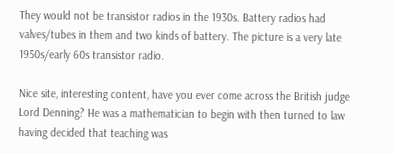They would not be transistor radios in the 1930s. Battery radios had valves/tubes in them and two kinds of battery. The picture is a very late 1950s/early 60s transistor radio.

Nice site, interesting content, have you ever come across the British judge Lord Denning? He was a mathematician to begin with then turned to law having decided that teaching was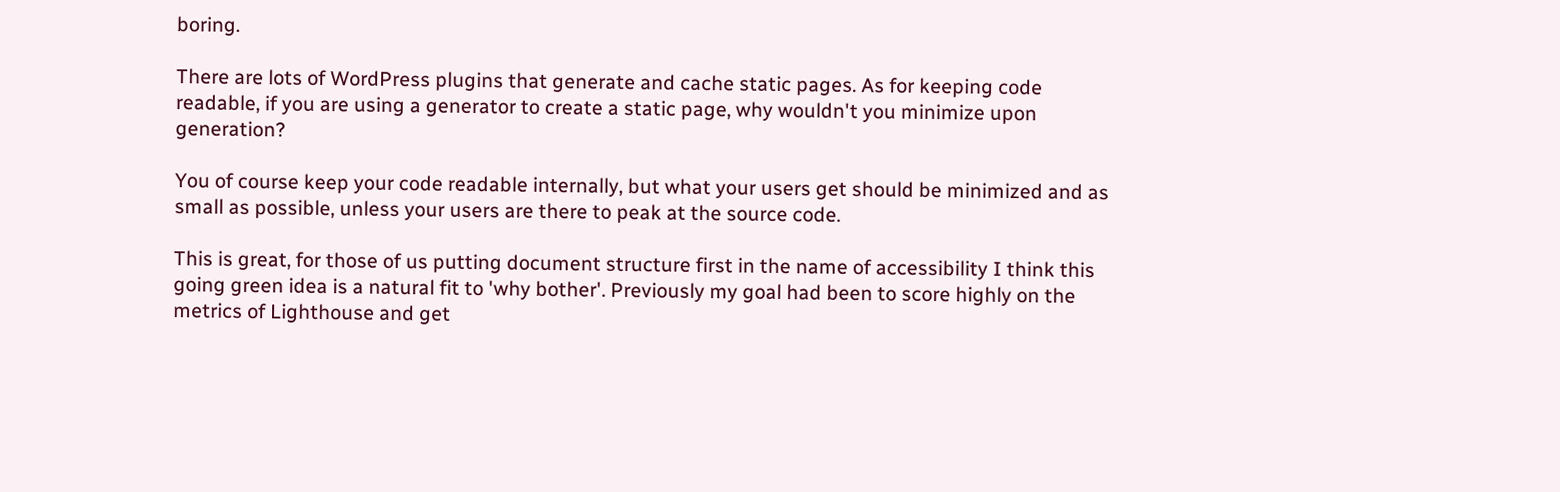boring.

There are lots of WordPress plugins that generate and cache static pages. As for keeping code readable, if you are using a generator to create a static page, why wouldn't you minimize upon generation?

You of course keep your code readable internally, but what your users get should be minimized and as small as possible, unless your users are there to peak at the source code.

This is great, for those of us putting document structure first in the name of accessibility I think this going green idea is a natural fit to 'why bother'. Previously my goal had been to score highly on the metrics of Lighthouse and get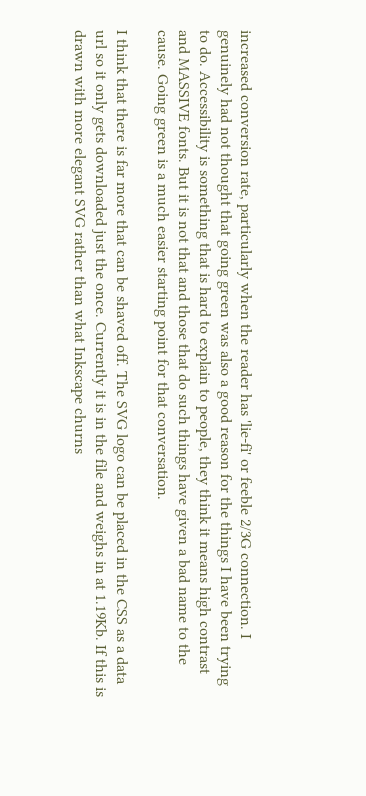increased conversion rate, particularly when the reader has 'lie-fi' or feeble 2/3G connection. I genuinely had not thought that going green was also a good reason for the things I have been trying to do. Accessibility is something that is hard to explain to people, they think it means high contrast and MASSIVE fonts. But it is not that and those that do such things have given a bad name to the cause. Going green is a much easier starting point for that conversation.

I think that there is far more that can be shaved off. The SVG logo can be placed in the CSS as a data url so it only gets downloaded just the once. Currently it is in the file and weighs in at 1.19Kb. If this is drawn with more elegant SVG rather than what Inkscape churns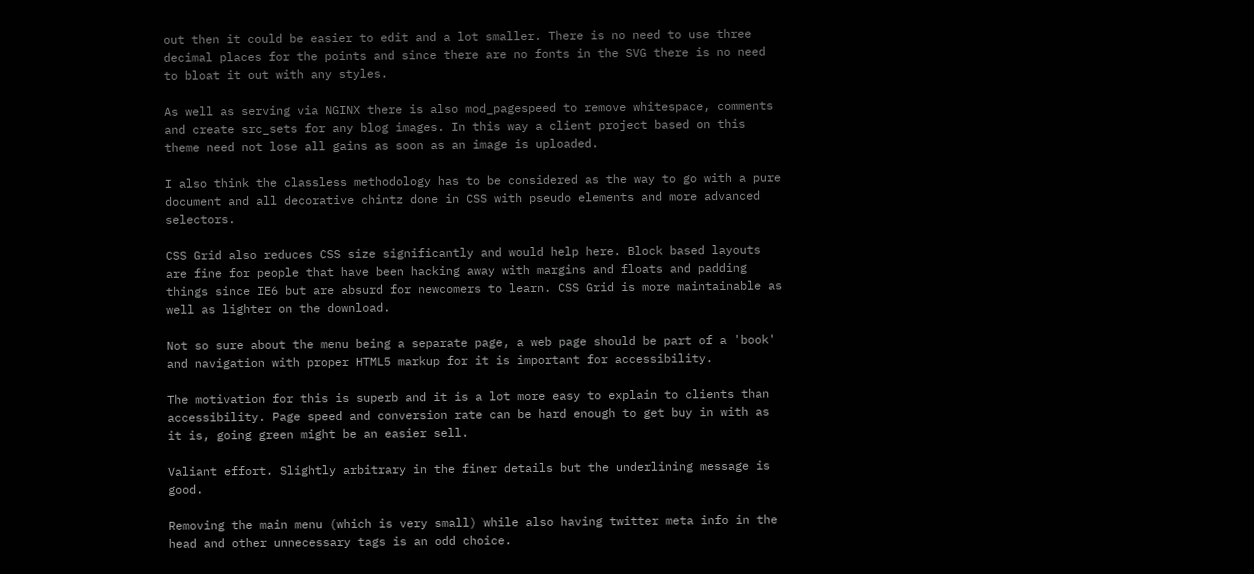out then it could be easier to edit and a lot smaller. There is no need to use three decimal places for the points and since there are no fonts in the SVG there is no need to bloat it out with any styles.

As well as serving via NGINX there is also mod_pagespeed to remove whitespace, comments and create src_sets for any blog images. In this way a client project based on this theme need not lose all gains as soon as an image is uploaded.

I also think the classless methodology has to be considered as the way to go with a pure document and all decorative chintz done in CSS with pseudo elements and more advanced selectors.

CSS Grid also reduces CSS size significantly and would help here. Block based layouts are fine for people that have been hacking away with margins and floats and padding things since IE6 but are absurd for newcomers to learn. CSS Grid is more maintainable as well as lighter on the download.

Not so sure about the menu being a separate page, a web page should be part of a 'book' and navigation with proper HTML5 markup for it is important for accessibility.

The motivation for this is superb and it is a lot more easy to explain to clients than accessibility. Page speed and conversion rate can be hard enough to get buy in with as it is, going green might be an easier sell.

Valiant effort. Slightly arbitrary in the finer details but the underlining message is good.

Removing the main menu (which is very small) while also having twitter meta info in the head and other unnecessary tags is an odd choice.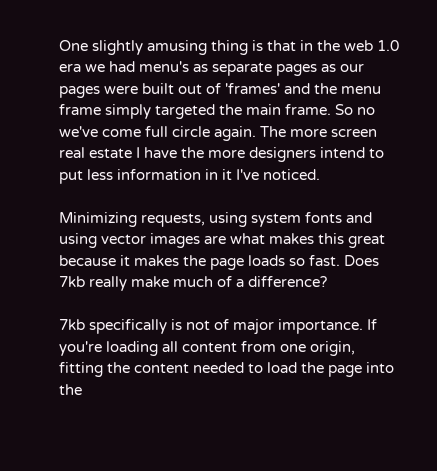One slightly amusing thing is that in the web 1.0 era we had menu's as separate pages as our pages were built out of 'frames' and the menu frame simply targeted the main frame. So no we've come full circle again. The more screen real estate I have the more designers intend to put less information in it I've noticed.

Minimizing requests, using system fonts and using vector images are what makes this great because it makes the page loads so fast. Does 7kb really make much of a difference?

7kb specifically is not of major importance. If you're loading all content from one origin, fitting the content needed to load the page into the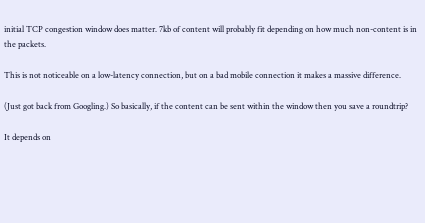initial TCP congestion window does matter. 7kb of content will probably fit depending on how much non-content is in the packets.

This is not noticeable on a low-latency connection, but on a bad mobile connection it makes a massive difference.

(Just got back from Googling.) So basically, if the content can be sent within the window then you save a roundtrip?

It depends on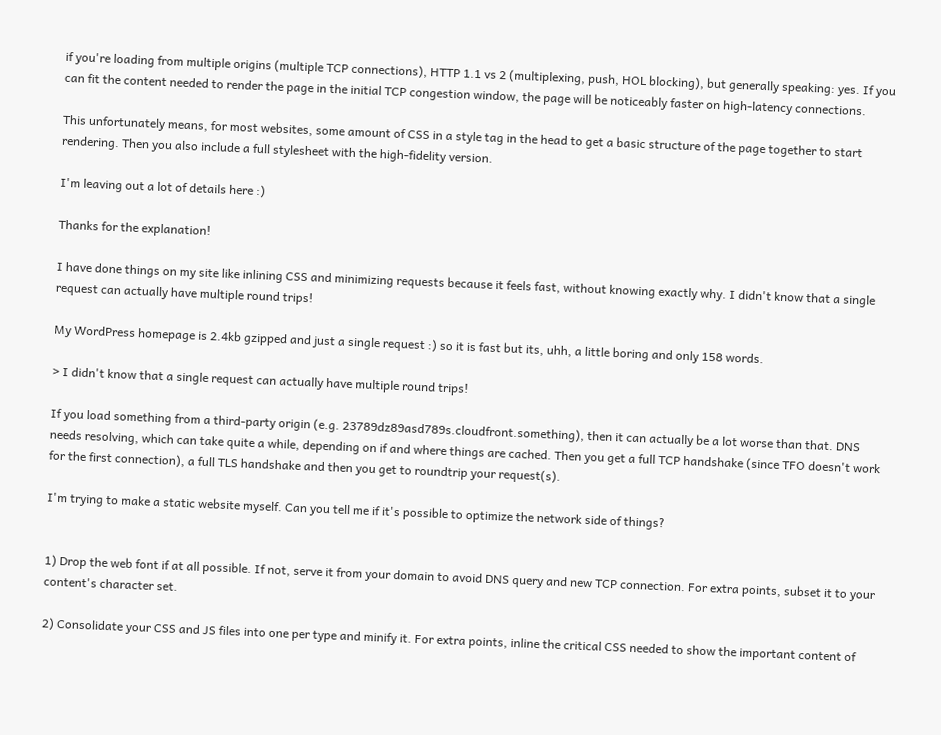if you're loading from multiple origins (multiple TCP connections), HTTP 1.1 vs 2 (multiplexing, push, HOL blocking), but generally speaking: yes. If you can fit the content needed to render the page in the initial TCP congestion window, the page will be noticeably faster on high-latency connections.

This unfortunately means, for most websites, some amount of CSS in a style tag in the head to get a basic structure of the page together to start rendering. Then you also include a full stylesheet with the high-fidelity version.

I'm leaving out a lot of details here :)

Thanks for the explanation!

I have done things on my site like inlining CSS and minimizing requests because it feels fast, without knowing exactly why. I didn't know that a single request can actually have multiple round trips!

My WordPress homepage is 2.4kb gzipped and just a single request :) so it is fast but its, uhh, a little boring and only 158 words.

> I didn't know that a single request can actually have multiple round trips!

If you load something from a third-party origin (e.g. 23789dz89asd789s.cloudfront.something), then it can actually be a lot worse than that. DNS needs resolving, which can take quite a while, depending on if and where things are cached. Then you get a full TCP handshake (since TFO doesn't work for the first connection), a full TLS handshake and then you get to roundtrip your request(s).

I'm trying to make a static website myself. Can you tell me if it's possible to optimize the network side of things?


1) Drop the web font if at all possible. If not, serve it from your domain to avoid DNS query and new TCP connection. For extra points, subset it to your content's character set.

2) Consolidate your CSS and JS files into one per type and minify it. For extra points, inline the critical CSS needed to show the important content of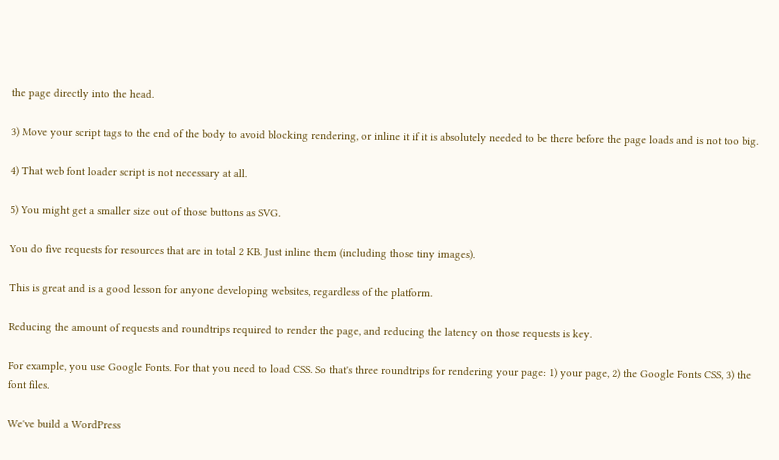the page directly into the head.

3) Move your script tags to the end of the body to avoid blocking rendering, or inline it if it is absolutely needed to be there before the page loads and is not too big.

4) That web font loader script is not necessary at all.

5) You might get a smaller size out of those buttons as SVG.

You do five requests for resources that are in total 2 KB. Just inline them (including those tiny images).

This is great and is a good lesson for anyone developing websites, regardless of the platform.

Reducing the amount of requests and roundtrips required to render the page, and reducing the latency on those requests is key.

For example, you use Google Fonts. For that you need to load CSS. So that's three roundtrips for rendering your page: 1) your page, 2) the Google Fonts CSS, 3) the font files.

We've build a WordPress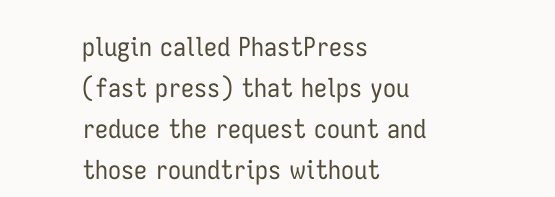plugin called PhastPress (fast press) that helps you reduce the request count and those roundtrips without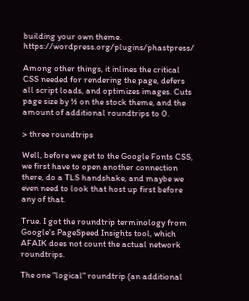building your own theme. https://wordpress.org/plugins/phastpress/

Among other things, it inlines the critical CSS needed for rendering the page, defers all script loads, and optimizes images. Cuts page size by ½ on the stock theme, and the amount of additional roundtrips to 0.

> three roundtrips

Well, before we get to the Google Fonts CSS, we first have to open another connection there, do a TLS handshake, and maybe we even need to look that host up first before any of that.

True. I got the roundtrip terminology from Google's PageSpeed Insights tool, which AFAIK does not count the actual network roundtrips.

The one "logical" roundtrip (an additional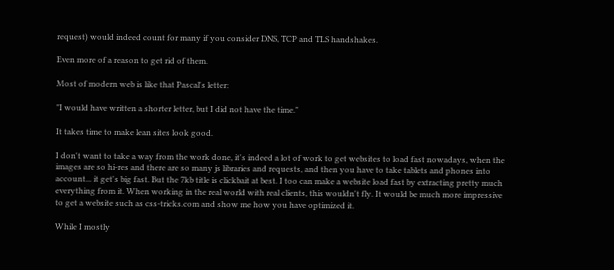request) would indeed count for many if you consider DNS, TCP and TLS handshakes.

Even more of a reason to get rid of them.

Most of modern web is like that Pascal's letter:

"I would have written a shorter letter, but I did not have the time."

It takes time to make lean sites look good.

I don't want to take a way from the work done, it's indeed a lot of work to get websites to load fast nowadays, when the images are so hi-res and there are so many js libraries and requests, and then you have to take tablets and phones into account... it get's big fast. But the 7kb title is clickbait at best. I too can make a website load fast by extracting pretty much everything from it. When working in the real world with real clients, this wouldn't fly. It would be much more impressive to get a website such as css-tricks.com and show me how you have optimized it.

While I mostly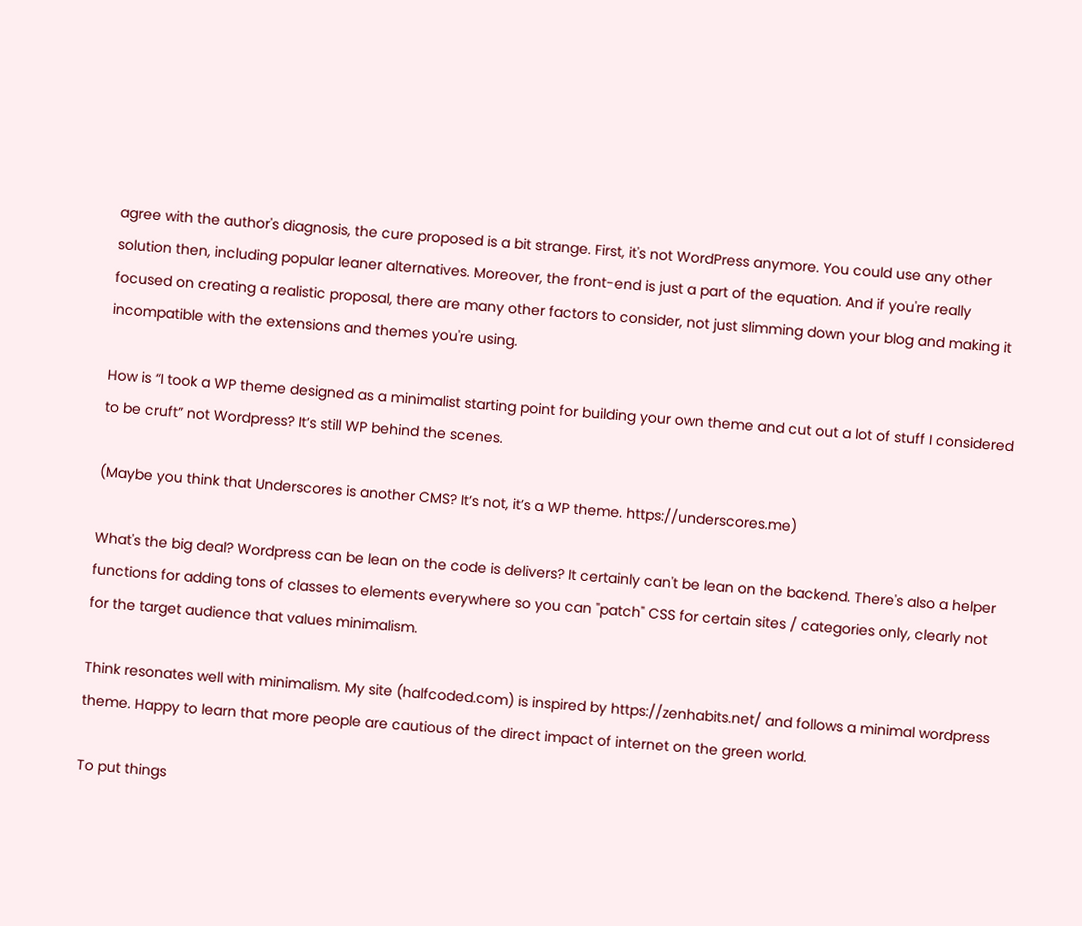agree with the author's diagnosis, the cure proposed is a bit strange. First, it's not WordPress anymore. You could use any other solution then, including popular leaner alternatives. Moreover, the front-end is just a part of the equation. And if you're really focused on creating a realistic proposal, there are many other factors to consider, not just slimming down your blog and making it incompatible with the extensions and themes you're using.

How is “I took a WP theme designed as a minimalist starting point for building your own theme and cut out a lot of stuff I considered to be cruft” not Wordpress? It’s still WP behind the scenes.

(Maybe you think that Underscores is another CMS? It’s not, it’s a WP theme. https://underscores.me)

What's the big deal? Wordpress can be lean on the code is delivers? It certainly can't be lean on the backend. There's also a helper functions for adding tons of classes to elements everywhere so you can "patch" CSS for certain sites / categories only, clearly not for the target audience that values minimalism.

Think resonates well with minimalism. My site (halfcoded.com) is inspired by https://zenhabits.net/ and follows a minimal wordpress theme. Happy to learn that more people are cautious of the direct impact of internet on the green world.

To put things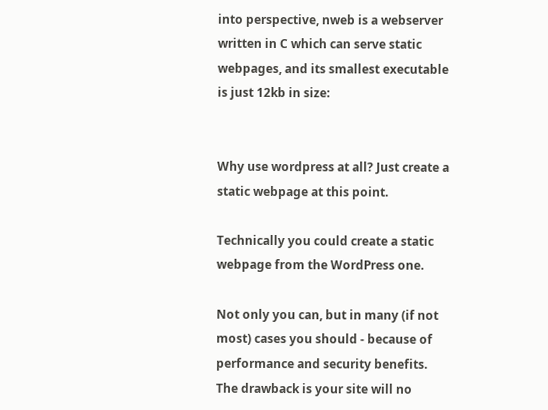into perspective, nweb is a webserver written in C which can serve static webpages, and its smallest executable is just 12kb in size:


Why use wordpress at all? Just create a static webpage at this point.

Technically you could create a static webpage from the WordPress one.

Not only you can, but in many (if not most) cases you should - because of performance and security benefits. The drawback is your site will no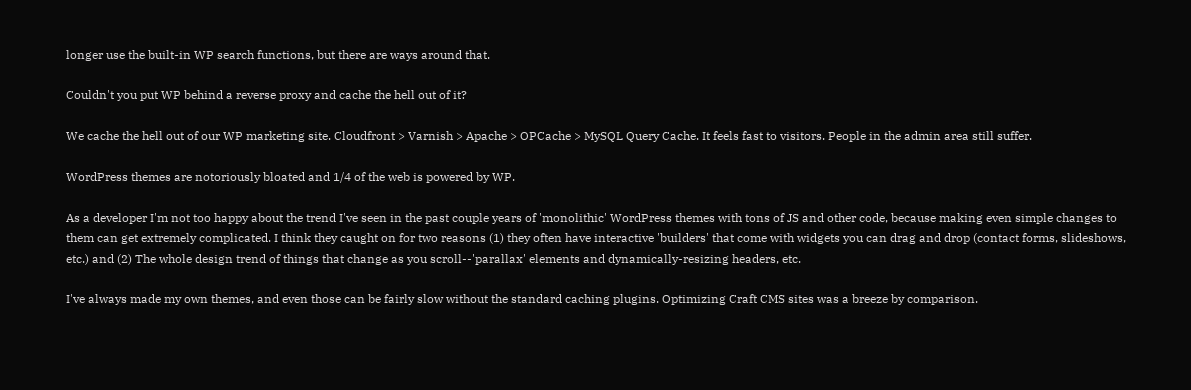longer use the built-in WP search functions, but there are ways around that.

Couldn't you put WP behind a reverse proxy and cache the hell out of it?

We cache the hell out of our WP marketing site. Cloudfront > Varnish > Apache > OPCache > MySQL Query Cache. It feels fast to visitors. People in the admin area still suffer.

WordPress themes are notoriously bloated and 1/4 of the web is powered by WP.

As a developer I'm not too happy about the trend I've seen in the past couple years of 'monolithic' WordPress themes with tons of JS and other code, because making even simple changes to them can get extremely complicated. I think they caught on for two reasons (1) they often have interactive 'builders' that come with widgets you can drag and drop (contact forms, slideshows, etc.) and (2) The whole design trend of things that change as you scroll--'parallax' elements and dynamically-resizing headers, etc.

I've always made my own themes, and even those can be fairly slow without the standard caching plugins. Optimizing Craft CMS sites was a breeze by comparison.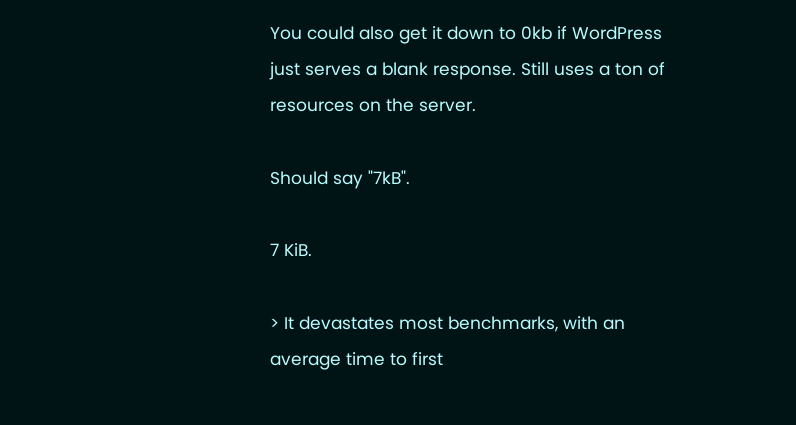You could also get it down to 0kb if WordPress just serves a blank response. Still uses a ton of resources on the server.

Should say "7kB".

7 KiB.

> It devastates most benchmarks, with an average time to first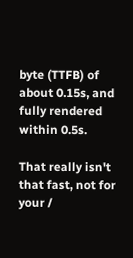byte (TTFB) of about 0.15s, and fully rendered within 0.5s.

That really isn't that fast, not for your /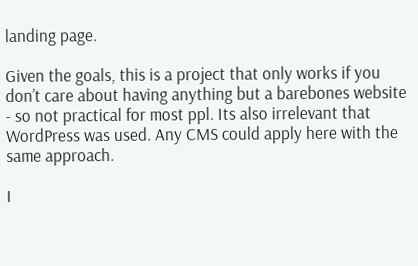landing page.

Given the goals, this is a project that only works if you don’t care about having anything but a barebones website - so not practical for most ppl. Its also irrelevant that WordPress was used. Any CMS could apply here with the same approach.

I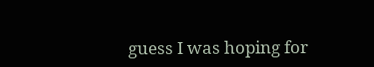guess I was hoping for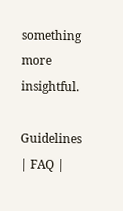something more insightful.

Guidelines | FAQ |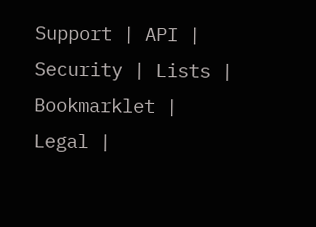Support | API | Security | Lists | Bookmarklet | Legal |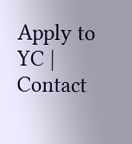Apply to YC | Contact